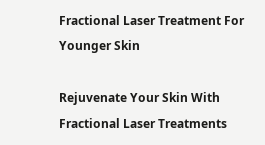Fractional Laser Treatment For Younger Skin

Rejuvenate Your Skin With Fractional Laser Treatments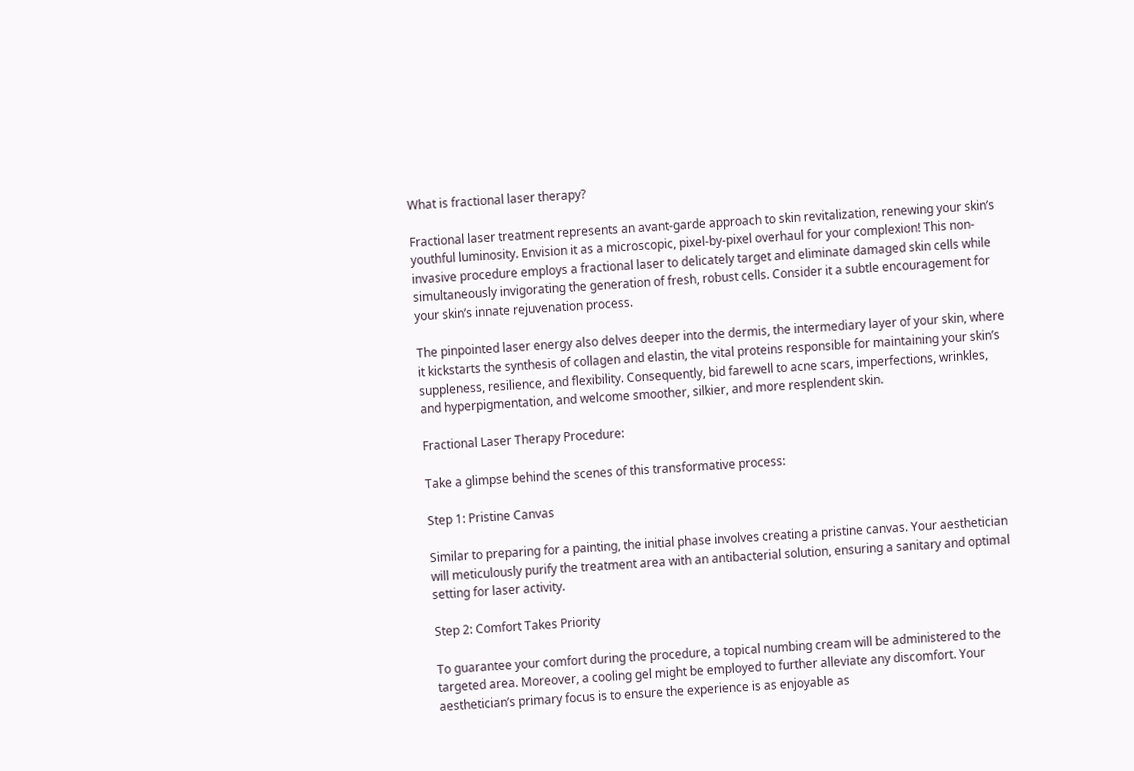What is fractional laser therapy?

Fractional laser treatment represents an avant-garde approach to skin revitalization, renewing your skin’s youthful luminosity. Envision it as a microscopic, pixel-by-pixel overhaul for your complexion! This non-invasive procedure employs a fractional laser to delicately target and eliminate damaged skin cells while simultaneously invigorating the generation of fresh, robust cells. Consider it a subtle encouragement for your skin’s innate rejuvenation process.

The pinpointed laser energy also delves deeper into the dermis, the intermediary layer of your skin, where it kickstarts the synthesis of collagen and elastin, the vital proteins responsible for maintaining your skin’s suppleness, resilience, and flexibility. Consequently, bid farewell to acne scars, imperfections, wrinkles, and hyperpigmentation, and welcome smoother, silkier, and more resplendent skin.

Fractional Laser Therapy Procedure:

Take a glimpse behind the scenes of this transformative process:

Step 1: Pristine Canvas

Similar to preparing for a painting, the initial phase involves creating a pristine canvas. Your aesthetician will meticulously purify the treatment area with an antibacterial solution, ensuring a sanitary and optimal setting for laser activity.

Step 2: Comfort Takes Priority

To guarantee your comfort during the procedure, a topical numbing cream will be administered to the targeted area. Moreover, a cooling gel might be employed to further alleviate any discomfort. Your aesthetician’s primary focus is to ensure the experience is as enjoyable as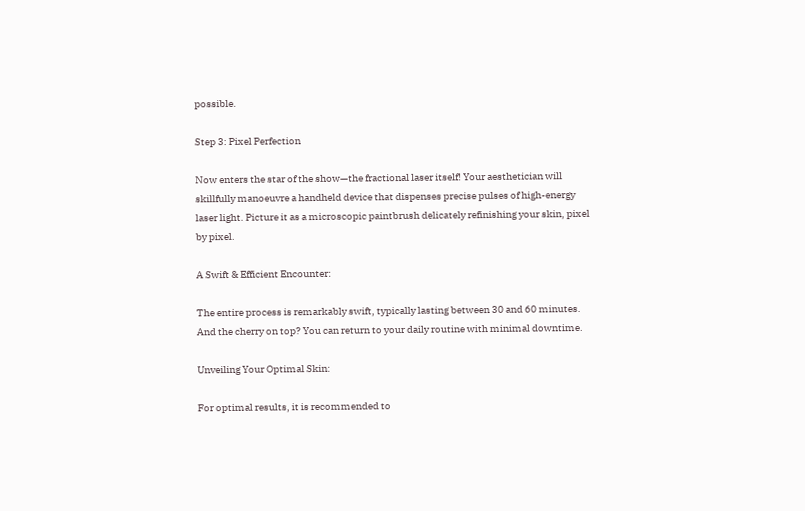possible.

Step 3: Pixel Perfection

Now enters the star of the show—the fractional laser itself! Your aesthetician will skillfully manoeuvre a handheld device that dispenses precise pulses of high-energy laser light. Picture it as a microscopic paintbrush delicately refinishing your skin, pixel by pixel.

A Swift & Efficient Encounter:

The entire process is remarkably swift, typically lasting between 30 and 60 minutes. And the cherry on top? You can return to your daily routine with minimal downtime.

Unveiling Your Optimal Skin:

For optimal results, it is recommended to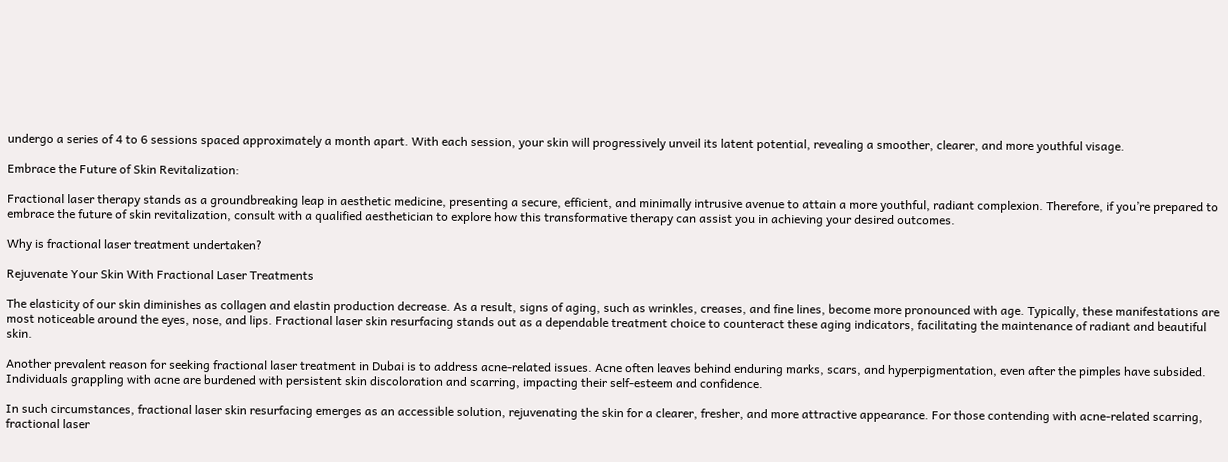undergo a series of 4 to 6 sessions spaced approximately a month apart. With each session, your skin will progressively unveil its latent potential, revealing a smoother, clearer, and more youthful visage.

Embrace the Future of Skin Revitalization:

Fractional laser therapy stands as a groundbreaking leap in aesthetic medicine, presenting a secure, efficient, and minimally intrusive avenue to attain a more youthful, radiant complexion. Therefore, if you’re prepared to embrace the future of skin revitalization, consult with a qualified aesthetician to explore how this transformative therapy can assist you in achieving your desired outcomes.

Why is fractional laser treatment undertaken?

Rejuvenate Your Skin With Fractional Laser Treatments

The elasticity of our skin diminishes as collagen and elastin production decrease. As a result, signs of aging, such as wrinkles, creases, and fine lines, become more pronounced with age. Typically, these manifestations are most noticeable around the eyes, nose, and lips. Fractional laser skin resurfacing stands out as a dependable treatment choice to counteract these aging indicators, facilitating the maintenance of radiant and beautiful skin.

Another prevalent reason for seeking fractional laser treatment in Dubai is to address acne-related issues. Acne often leaves behind enduring marks, scars, and hyperpigmentation, even after the pimples have subsided. Individuals grappling with acne are burdened with persistent skin discoloration and scarring, impacting their self-esteem and confidence.

In such circumstances, fractional laser skin resurfacing emerges as an accessible solution, rejuvenating the skin for a clearer, fresher, and more attractive appearance. For those contending with acne-related scarring, fractional laser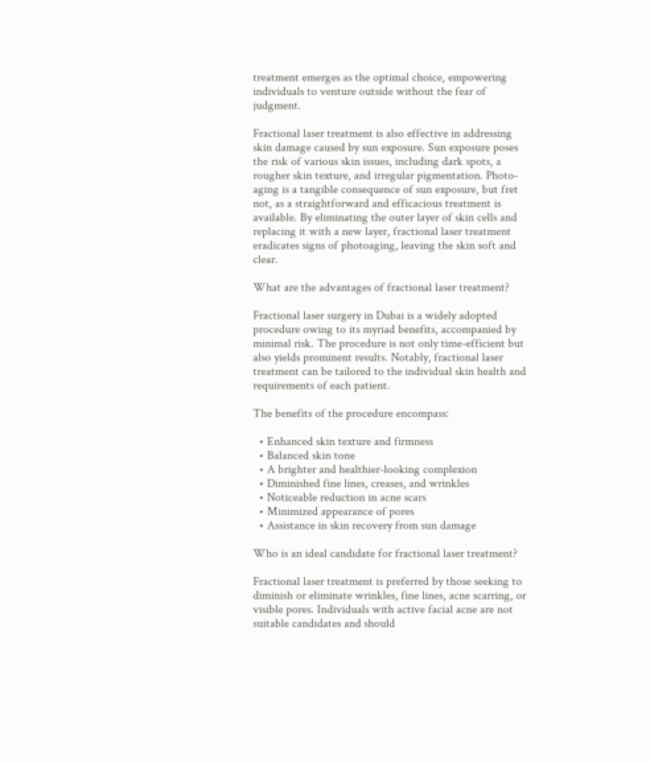treatment emerges as the optimal choice, empowering individuals to venture outside without the fear of judgment.

Fractional laser treatment is also effective in addressing skin damage caused by sun exposure. Sun exposure poses the risk of various skin issues, including dark spots, a rougher skin texture, and irregular pigmentation. Photo-aging is a tangible consequence of sun exposure, but fret not, as a straightforward and efficacious treatment is available. By eliminating the outer layer of skin cells and replacing it with a new layer, fractional laser treatment eradicates signs of photoaging, leaving the skin soft and clear.

What are the advantages of fractional laser treatment?

Fractional laser surgery in Dubai is a widely adopted procedure owing to its myriad benefits, accompanied by minimal risk. The procedure is not only time-efficient but also yields prominent results. Notably, fractional laser treatment can be tailored to the individual skin health and requirements of each patient.

The benefits of the procedure encompass:

  • Enhanced skin texture and firmness
  • Balanced skin tone
  • A brighter and healthier-looking complexion
  • Diminished fine lines, creases, and wrinkles
  • Noticeable reduction in acne scars
  • Minimized appearance of pores
  • Assistance in skin recovery from sun damage

Who is an ideal candidate for fractional laser treatment?

Fractional laser treatment is preferred by those seeking to diminish or eliminate wrinkles, fine lines, acne scarring, or visible pores. Individuals with active facial acne are not suitable candidates and should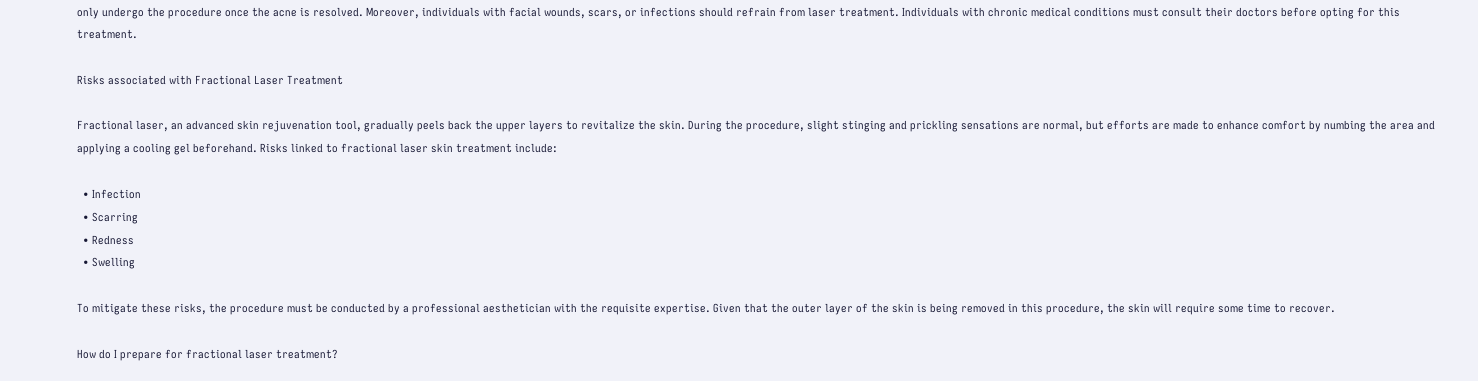only undergo the procedure once the acne is resolved. Moreover, individuals with facial wounds, scars, or infections should refrain from laser treatment. Individuals with chronic medical conditions must consult their doctors before opting for this treatment.

Risks associated with Fractional Laser Treatment

Fractional laser, an advanced skin rejuvenation tool, gradually peels back the upper layers to revitalize the skin. During the procedure, slight stinging and prickling sensations are normal, but efforts are made to enhance comfort by numbing the area and applying a cooling gel beforehand. Risks linked to fractional laser skin treatment include:

  • Infection
  • Scarring
  • Redness
  • Swelling

To mitigate these risks, the procedure must be conducted by a professional aesthetician with the requisite expertise. Given that the outer layer of the skin is being removed in this procedure, the skin will require some time to recover.

How do I prepare for fractional laser treatment?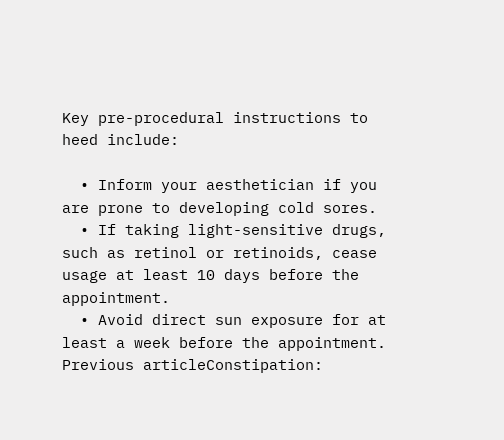Key pre-procedural instructions to heed include:

  • Inform your aesthetician if you are prone to developing cold sores.
  • If taking light-sensitive drugs, such as retinol or retinoids, cease usage at least 10 days before the appointment.
  • Avoid direct sun exposure for at least a week before the appointment.
Previous articleConstipation: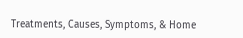Treatments, Causes, Symptoms, & Home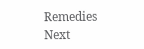Remedies
Next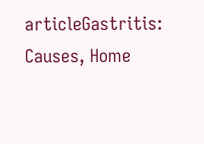articleGastritis: Causes, Home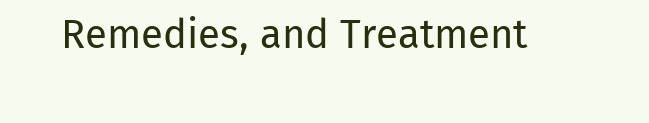Remedies, and Treatment